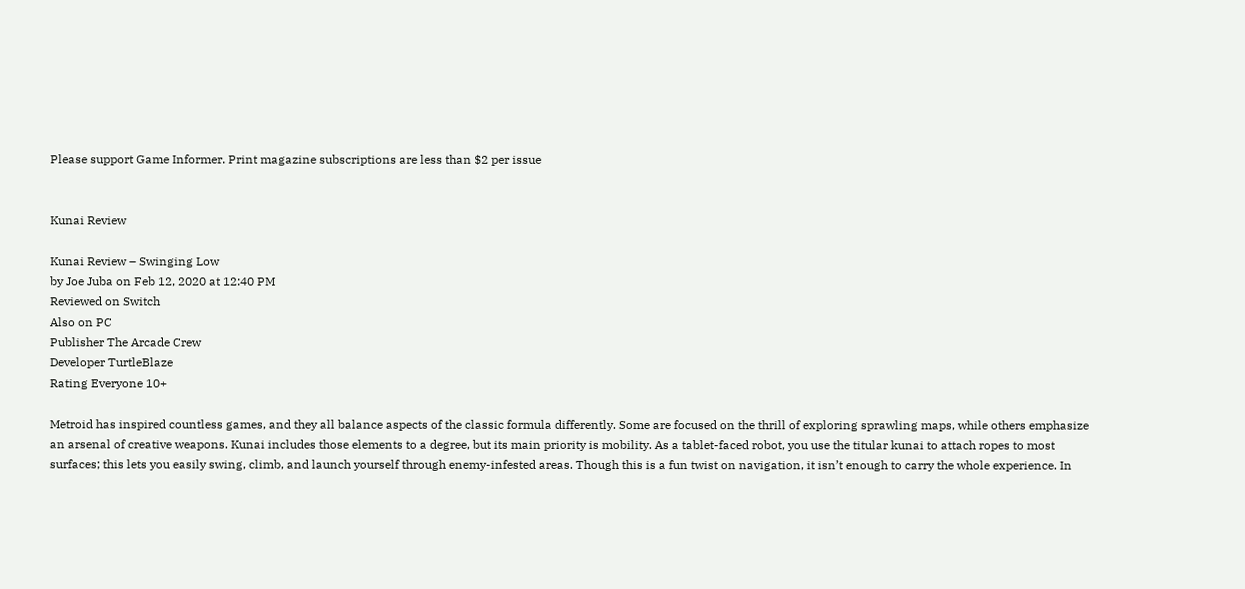Please support Game Informer. Print magazine subscriptions are less than $2 per issue


Kunai Review

Kunai Review – Swinging Low
by Joe Juba on Feb 12, 2020 at 12:40 PM
Reviewed on Switch
Also on PC
Publisher The Arcade Crew
Developer TurtleBlaze
Rating Everyone 10+

Metroid has inspired countless games, and they all balance aspects of the classic formula differently. Some are focused on the thrill of exploring sprawling maps, while others emphasize an arsenal of creative weapons. Kunai includes those elements to a degree, but its main priority is mobility. As a tablet-faced robot, you use the titular kunai to attach ropes to most surfaces; this lets you easily swing, climb, and launch yourself through enemy-infested areas. Though this is a fun twist on navigation, it isn’t enough to carry the whole experience. In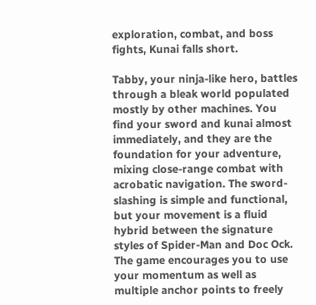exploration, combat, and boss fights, Kunai falls short.

Tabby, your ninja-like hero, battles through a bleak world populated mostly by other machines. You find your sword and kunai almost immediately, and they are the foundation for your adventure, mixing close-range combat with acrobatic navigation. The sword-slashing is simple and functional, but your movement is a fluid hybrid between the signature styles of Spider-Man and Doc Ock. The game encourages you to use your momentum as well as multiple anchor points to freely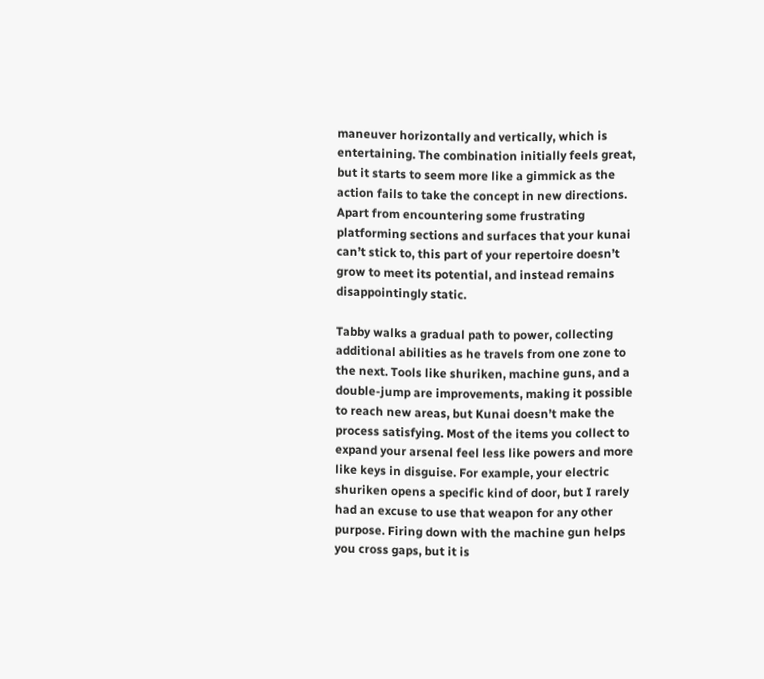maneuver horizontally and vertically, which is entertaining. The combination initially feels great, but it starts to seem more like a gimmick as the action fails to take the concept in new directions. Apart from encountering some frustrating platforming sections and surfaces that your kunai can’t stick to, this part of your repertoire doesn’t grow to meet its potential, and instead remains disappointingly static.

Tabby walks a gradual path to power, collecting additional abilities as he travels from one zone to the next. Tools like shuriken, machine guns, and a double-jump are improvements, making it possible to reach new areas, but Kunai doesn’t make the process satisfying. Most of the items you collect to expand your arsenal feel less like powers and more like keys in disguise. For example, your electric shuriken opens a specific kind of door, but I rarely had an excuse to use that weapon for any other purpose. Firing down with the machine gun helps you cross gaps, but it is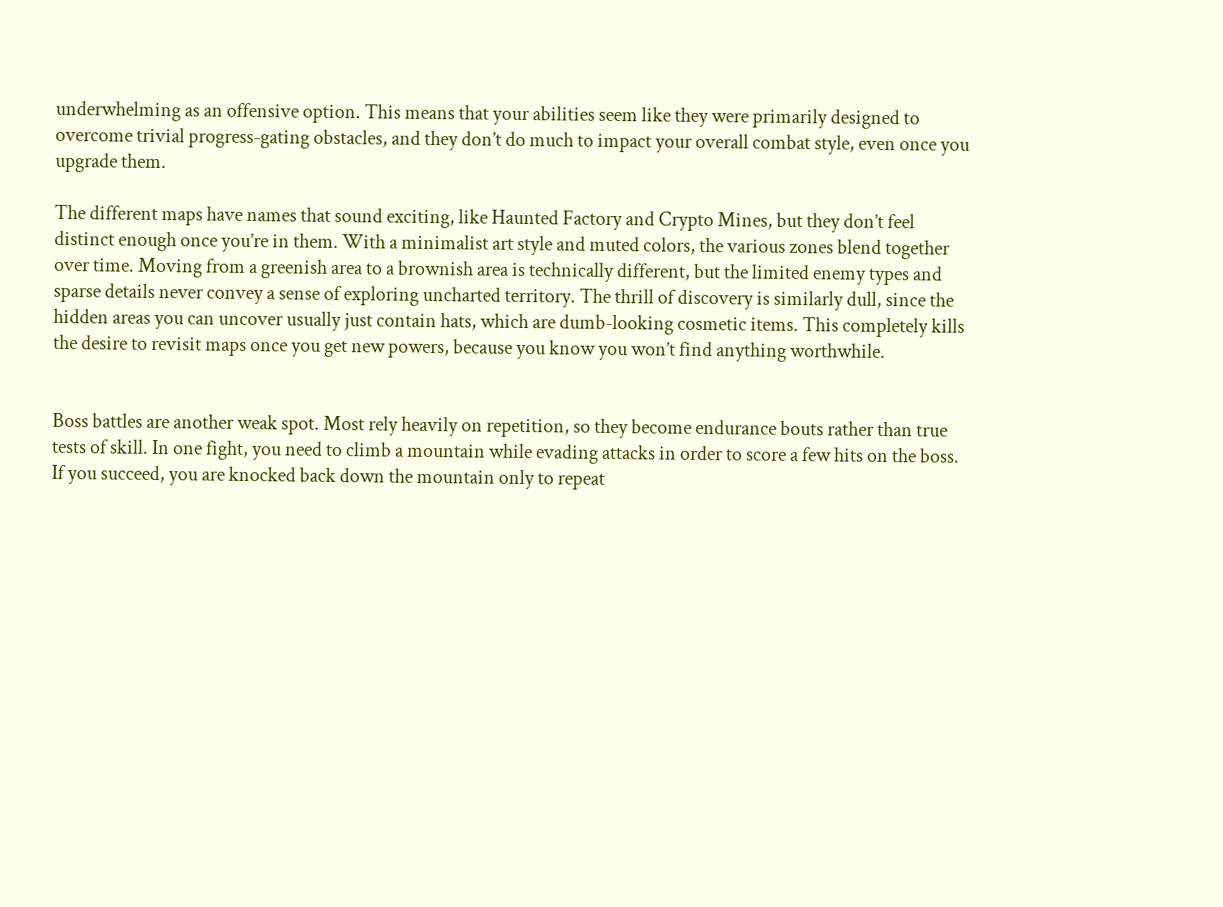underwhelming as an offensive option. This means that your abilities seem like they were primarily designed to overcome trivial progress-gating obstacles, and they don’t do much to impact your overall combat style, even once you upgrade them.

The different maps have names that sound exciting, like Haunted Factory and Crypto Mines, but they don’t feel distinct enough once you’re in them. With a minimalist art style and muted colors, the various zones blend together over time. Moving from a greenish area to a brownish area is technically different, but the limited enemy types and sparse details never convey a sense of exploring uncharted territory. The thrill of discovery is similarly dull, since the hidden areas you can uncover usually just contain hats, which are dumb-looking cosmetic items. This completely kills the desire to revisit maps once you get new powers, because you know you won’t find anything worthwhile.


Boss battles are another weak spot. Most rely heavily on repetition, so they become endurance bouts rather than true tests of skill. In one fight, you need to climb a mountain while evading attacks in order to score a few hits on the boss. If you succeed, you are knocked back down the mountain only to repeat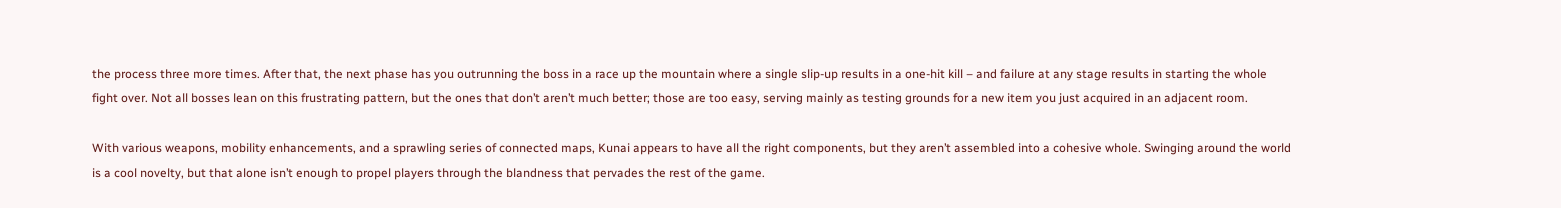the process three more times. After that, the next phase has you outrunning the boss in a race up the mountain where a single slip-up results in a one-hit kill – and failure at any stage results in starting the whole fight over. Not all bosses lean on this frustrating pattern, but the ones that don’t aren’t much better; those are too easy, serving mainly as testing grounds for a new item you just acquired in an adjacent room.

With various weapons, mobility enhancements, and a sprawling series of connected maps, Kunai appears to have all the right components, but they aren’t assembled into a cohesive whole. Swinging around the world is a cool novelty, but that alone isn’t enough to propel players through the blandness that pervades the rest of the game.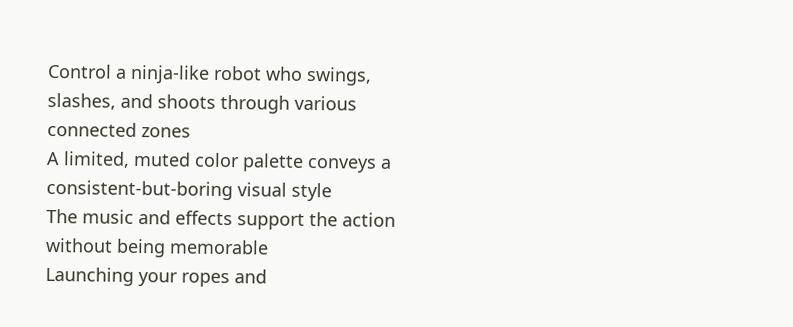Control a ninja-like robot who swings, slashes, and shoots through various connected zones
A limited, muted color palette conveys a consistent-but-boring visual style
The music and effects support the action without being memorable
Launching your ropes and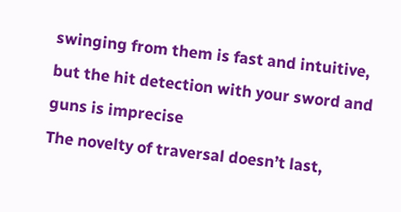swinging from them is fast and intuitive, but the hit detection with your sword and guns is imprecise
The novelty of traversal doesn’t last,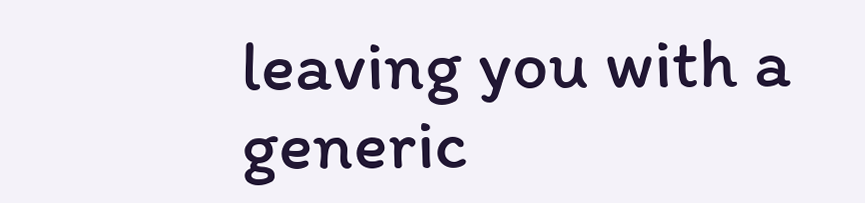leaving you with a generic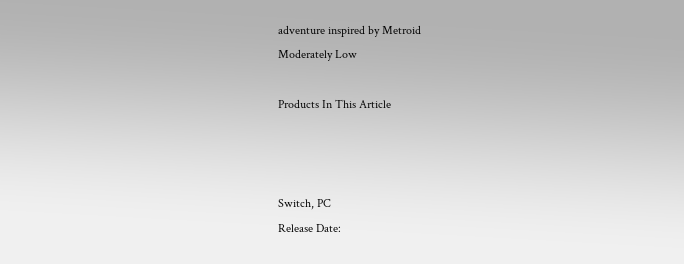adventure inspired by Metroid
Moderately Low

Products In This Article



Switch, PC
Release Date: